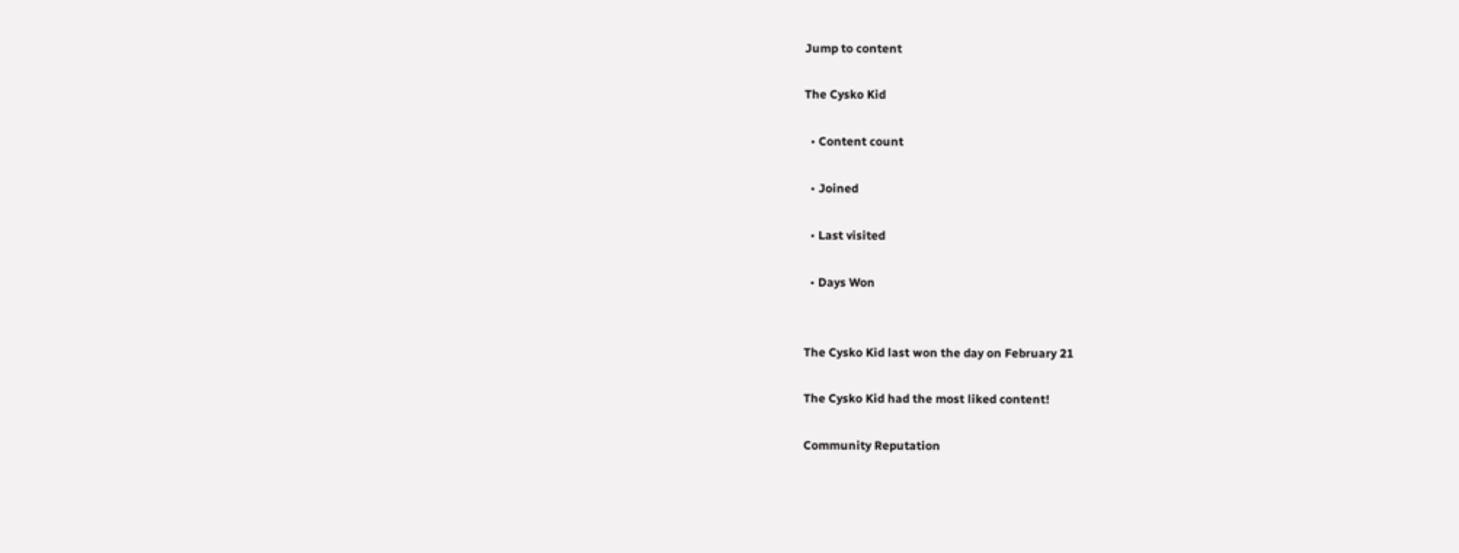Jump to content

The Cysko Kid

  • Content count

  • Joined

  • Last visited

  • Days Won


The Cysko Kid last won the day on February 21

The Cysko Kid had the most liked content!

Community Reputation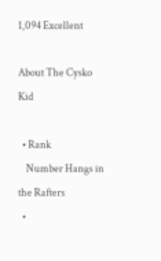1,094 Excellent

About The Cysko Kid

  • Rank
    Number Hangs in the Rafters
  •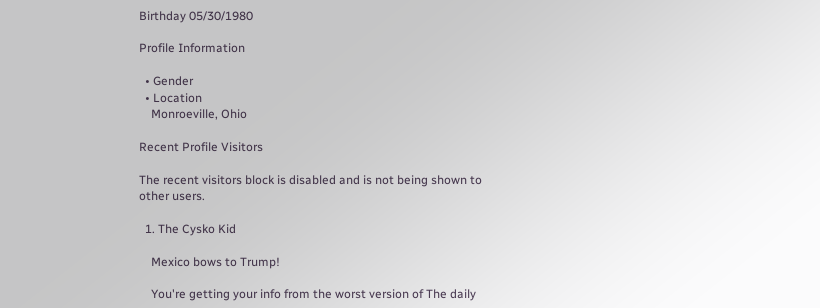Birthday 05/30/1980

Profile Information

  • Gender
  • Location
    Monroeville, Ohio

Recent Profile Visitors

The recent visitors block is disabled and is not being shown to other users.

  1. The Cysko Kid

    Mexico bows to Trump!

    You're getting your info from the worst version of The daily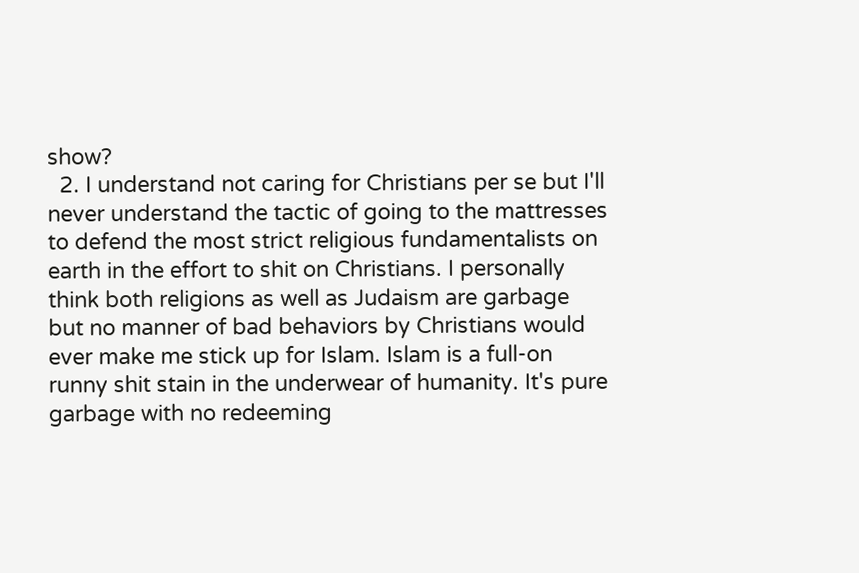show?
  2. I understand not caring for Christians per se but I'll never understand the tactic of going to the mattresses to defend the most strict religious fundamentalists on earth in the effort to shit on Christians. I personally think both religions as well as Judaism are garbage but no manner of bad behaviors by Christians would ever make me stick up for Islam. Islam is a full-on runny shit stain in the underwear of humanity. It's pure garbage with no redeeming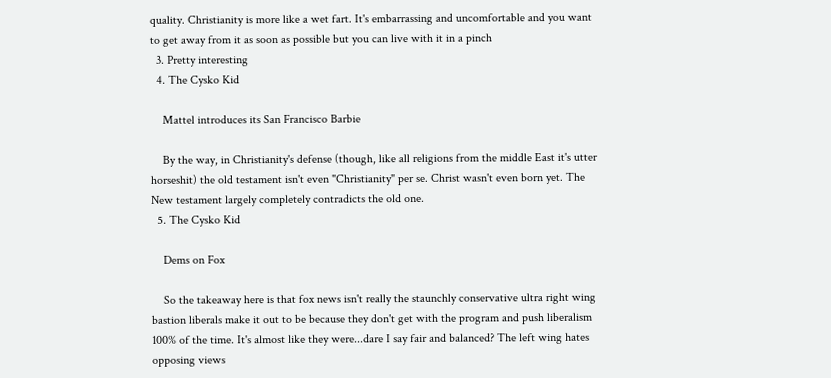quality. Christianity is more like a wet fart. It's embarrassing and uncomfortable and you want to get away from it as soon as possible but you can live with it in a pinch
  3. Pretty interesting
  4. The Cysko Kid

    Mattel introduces its San Francisco Barbie

    By the way, in Christianity's defense (though, like all religions from the middle East it's utter horseshit) the old testament isn't even "Christianity" per se. Christ wasn't even born yet. The New testament largely completely contradicts the old one.
  5. The Cysko Kid

    Dems on Fox

    So the takeaway here is that fox news isn't really the staunchly conservative ultra right wing bastion liberals make it out to be because they don't get with the program and push liberalism 100% of the time. It's almost like they were...dare I say fair and balanced? The left wing hates opposing views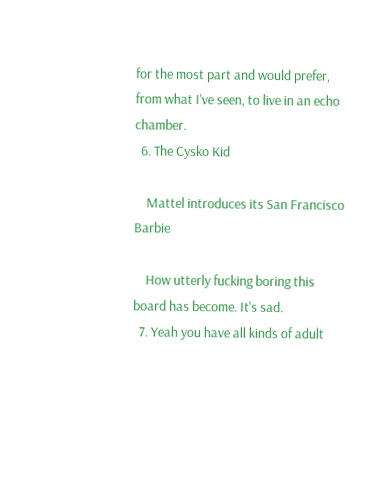for the most part and would prefer, from what I've seen, to live in an echo chamber.
  6. The Cysko Kid

    Mattel introduces its San Francisco Barbie

    How utterly fucking boring this board has become. It's sad.
  7. Yeah you have all kinds of adult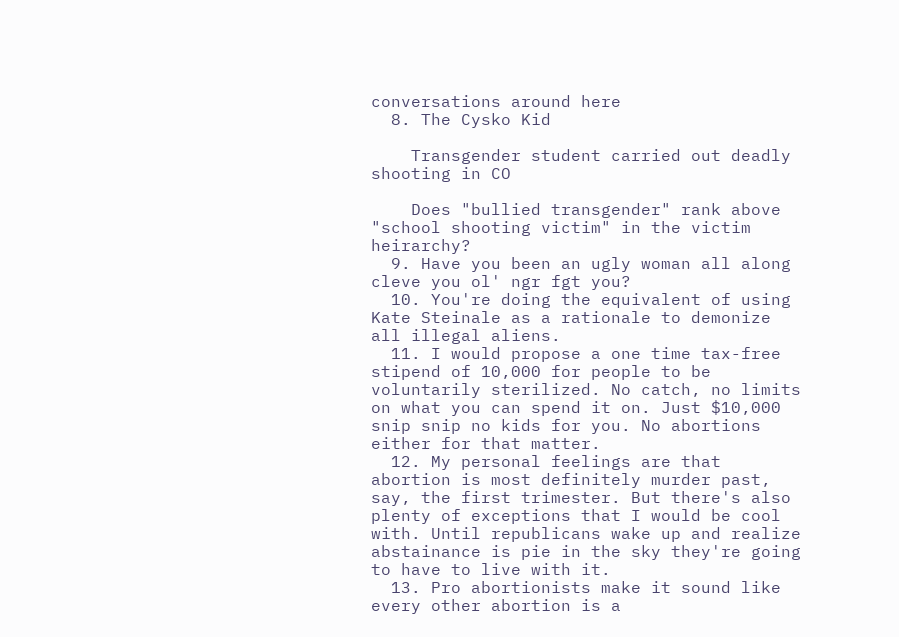conversations around here
  8. The Cysko Kid

    Transgender student carried out deadly shooting in CO

    Does "bullied transgender" rank above "school shooting victim" in the victim heirarchy?
  9. Have you been an ugly woman all along cleve you ol' ngr fgt you?
  10. You're doing the equivalent of using Kate Steinale as a rationale to demonize all illegal aliens.
  11. I would propose a one time tax-free stipend of 10,000 for people to be voluntarily sterilized. No catch, no limits on what you can spend it on. Just $10,000 snip snip no kids for you. No abortions either for that matter.
  12. My personal feelings are that abortion is most definitely murder past, say, the first trimester. But there's also plenty of exceptions that I would be cool with. Until republicans wake up and realize abstainance is pie in the sky they're going to have to live with it.
  13. Pro abortionists make it sound like every other abortion is a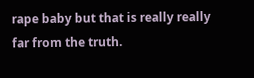rape baby but that is really really far from the truth.